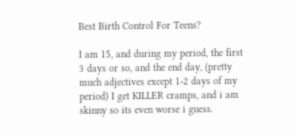Best Birth Control For Teens?

I am 15, and during my period, the first 3 days or so, and the end day, (pretty much adjectives except 1-2 days of my period) I get KILLER cramps, and i am skinny so its even worse i guess.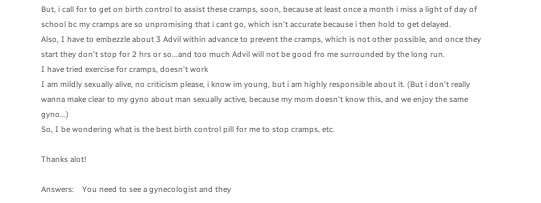But, i call for to get on birth control to assist these cramps, soon, because at least once a month i miss a light of day of school bc my cramps are so unpromising that i cant go, which isn't accurate because i then hold to get delayed.
Also, I have to embezzle about 3 Advil within advance to prevent the cramps, which is not other possible, and once they start they don't stop for 2 hrs or so...and too much Advil will not be good fro me surrounded by the long run.
I have tried exercise for cramps, doesn't work
I am mildly sexually alive, no criticism please, i know im young, but i am highly responsible about it. (But i don't really wanna make clear to my gyno about man sexually active, because my mom doesn't know this, and we enjoy the same gyno...)
So, I be wondering what is the best birth control pill for me to stop cramps, etc.

Thanks alot!

Answers:    You need to see a gynecologist and they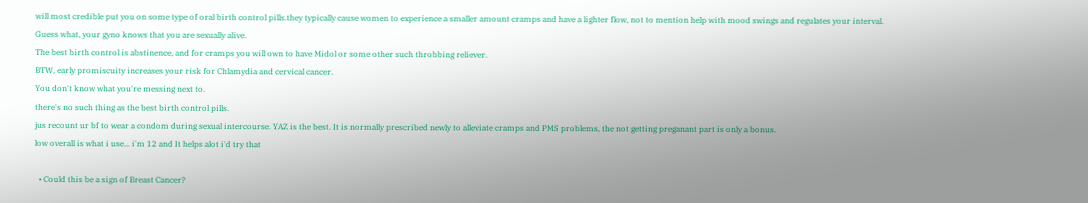will most credible put you on some type of oral birth control pills.they typically cause women to experience a smaller amount cramps and have a lighter flow, not to mention help with mood swings and regulates your interval.
Guess what, your gyno knows that you are sexually alive.
The best birth control is abstinence, and for cramps you will own to have Midol or some other such throbbing reliever.
BTW, early promiscuity increases your risk for Chlamydia and cervical cancer.
You don't know what you're messing next to.
there's no such thing as the best birth control pills.
jus recount ur bf to wear a condom during sexual intercourse. YAZ is the best. It is normally prescribed newly to alleviate cramps and PMS problems, the not getting preganant part is only a bonus.
low overall is what i use... i'm 12 and It helps alot i'd try that

  • Could this be a sign of Breast Cancer?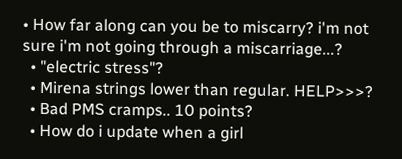• How far along can you be to miscarry? i'm not sure i'm not going through a miscarriage...?
  • "electric stress"?
  • Mirena strings lower than regular. HELP>>>?
  • Bad PMS cramps.. 10 points?
  • How do i update when a girl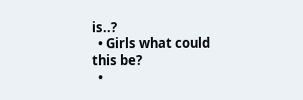is..?
  • Girls what could this be?
  •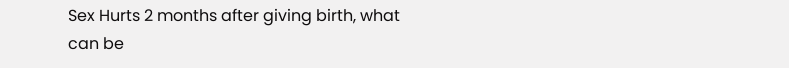Sex Hurts 2 months after giving birth, what can be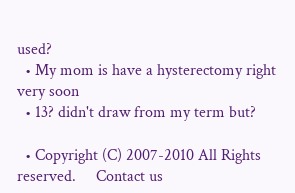used?
  • My mom is have a hysterectomy right very soon
  • 13? didn't draw from my term but?

  • Copyright (C) 2007-2010 All Rights reserved.     Contact us